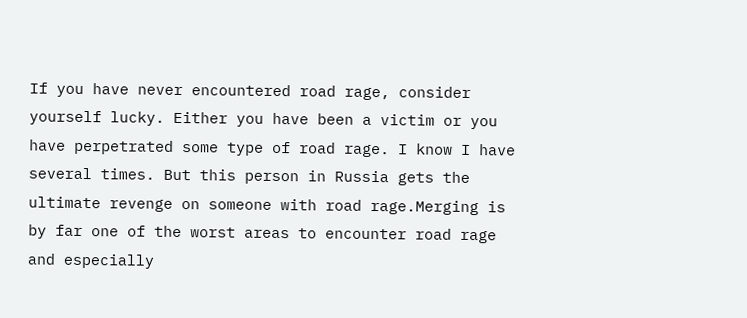If you have never encountered road rage, consider yourself lucky. Either you have been a victim or you have perpetrated some type of road rage. I know I have several times. But this person in Russia gets the ultimate revenge on someone with road rage.Merging is by far one of the worst areas to encounter road rage and especially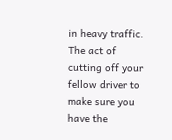in heavy traffic. The act of cutting off your fellow driver to make sure you have the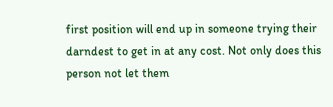first position will end up in someone trying their darndest to get in at any cost. Not only does this person not let them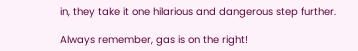in, they take it one hilarious and dangerous step further.

Always remember, gas is on the right!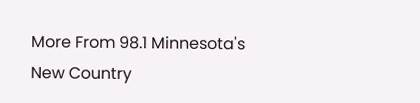More From 98.1 Minnesota's New Country